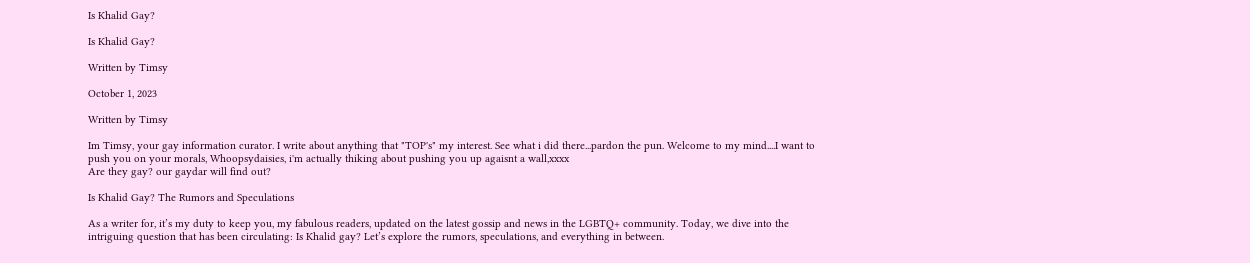Is Khalid Gay?

Is Khalid Gay?

Written by Timsy

October 1, 2023

Written by Timsy

Im Timsy, your gay information curator. I write about anything that "TOP's" my interest. See what i did there...pardon the pun. Welcome to my mind....I want to push you on your morals, Whoopsydaisies, i'm actually thiking about pushing you up agaisnt a wall,xxxx
Are they gay? our gaydar will find out?

Is Khalid Gay? The Rumors and Speculations

As a writer for, it’s my duty to keep you, my fabulous readers, updated on the latest gossip and news in the LGBTQ+ community. Today, we dive into the intriguing question that has been circulating: Is Khalid gay? Let’s explore the rumors, speculations, and everything in between.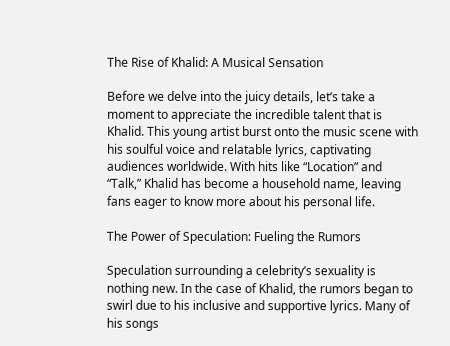The Rise of Khalid: A Musical Sensation

Before we delve into the juicy details, let’s take a moment to appreciate the incredible talent that is Khalid. This young artist burst onto the music scene with his soulful voice and relatable lyrics, captivating audiences worldwide. With hits like “Location” and “Talk,” Khalid has become a household name, leaving fans eager to know more about his personal life.

The Power of Speculation: Fueling the Rumors

Speculation surrounding a celebrity’s sexuality is nothing new. In the case of Khalid, the rumors began to swirl due to his inclusive and supportive lyrics. Many of his songs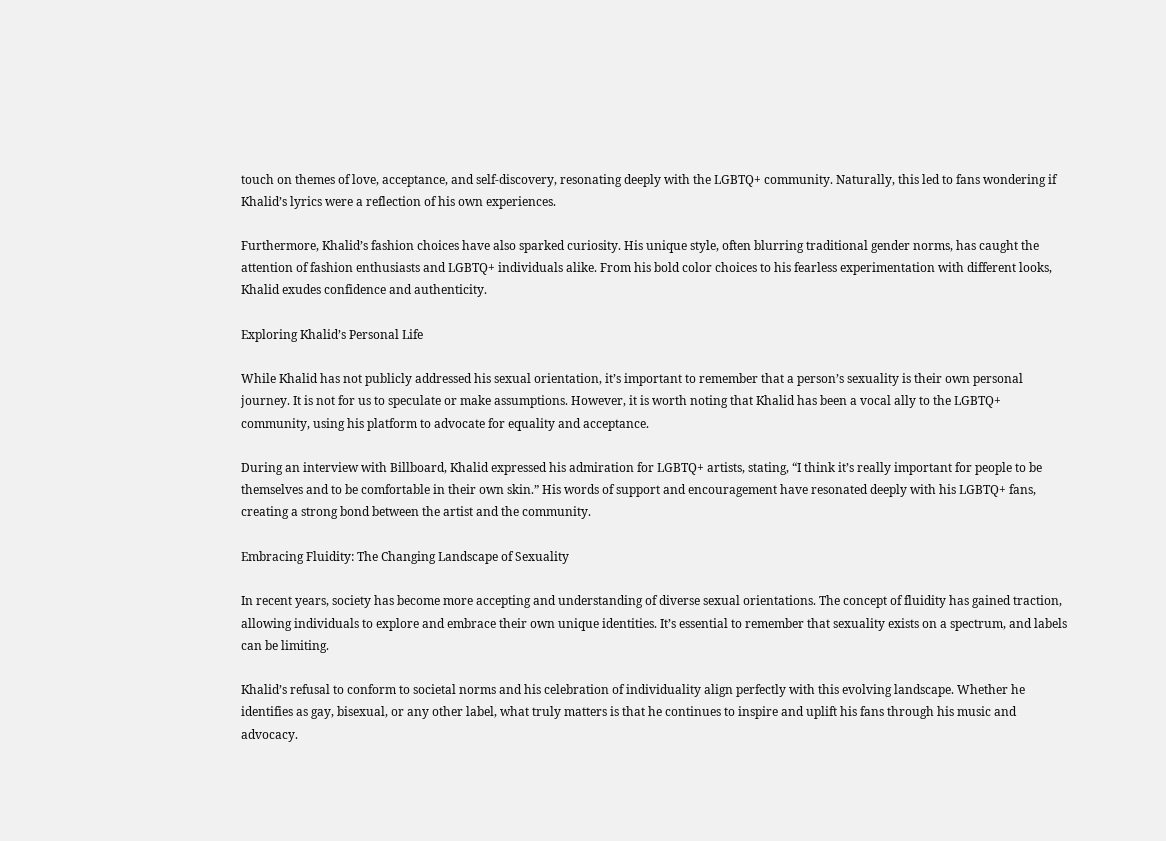touch on themes of love, acceptance, and self-discovery, resonating deeply with the LGBTQ+ community. Naturally, this led to fans wondering if Khalid’s lyrics were a reflection of his own experiences.

Furthermore, Khalid’s fashion choices have also sparked curiosity. His unique style, often blurring traditional gender norms, has caught the attention of fashion enthusiasts and LGBTQ+ individuals alike. From his bold color choices to his fearless experimentation with different looks, Khalid exudes confidence and authenticity.

Exploring Khalid’s Personal Life

While Khalid has not publicly addressed his sexual orientation, it’s important to remember that a person’s sexuality is their own personal journey. It is not for us to speculate or make assumptions. However, it is worth noting that Khalid has been a vocal ally to the LGBTQ+ community, using his platform to advocate for equality and acceptance.

During an interview with Billboard, Khalid expressed his admiration for LGBTQ+ artists, stating, “I think it’s really important for people to be themselves and to be comfortable in their own skin.” His words of support and encouragement have resonated deeply with his LGBTQ+ fans, creating a strong bond between the artist and the community.

Embracing Fluidity: The Changing Landscape of Sexuality

In recent years, society has become more accepting and understanding of diverse sexual orientations. The concept of fluidity has gained traction, allowing individuals to explore and embrace their own unique identities. It’s essential to remember that sexuality exists on a spectrum, and labels can be limiting.

Khalid’s refusal to conform to societal norms and his celebration of individuality align perfectly with this evolving landscape. Whether he identifies as gay, bisexual, or any other label, what truly matters is that he continues to inspire and uplift his fans through his music and advocacy.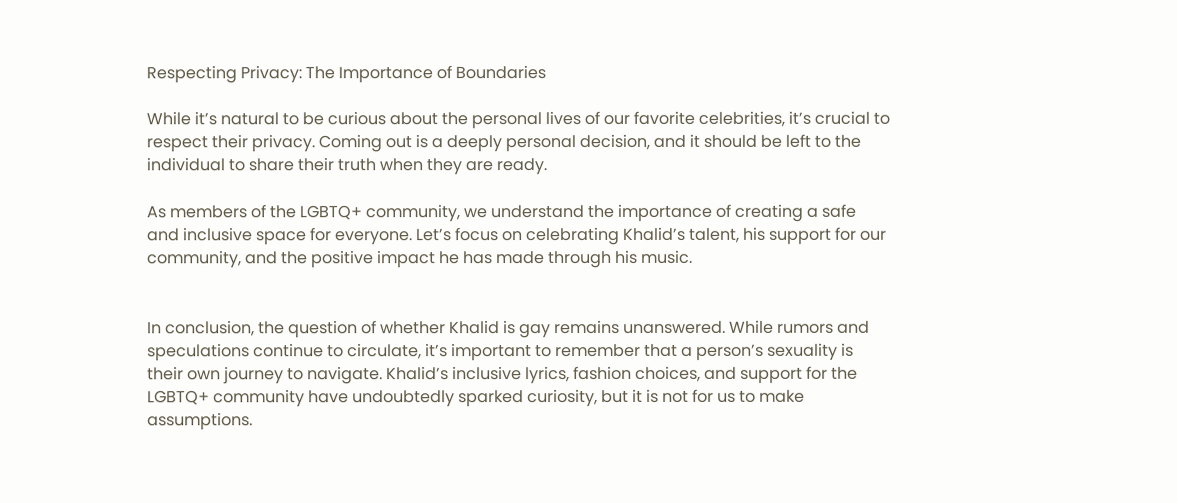Respecting Privacy: The Importance of Boundaries

While it’s natural to be curious about the personal lives of our favorite celebrities, it’s crucial to respect their privacy. Coming out is a deeply personal decision, and it should be left to the individual to share their truth when they are ready.

As members of the LGBTQ+ community, we understand the importance of creating a safe and inclusive space for everyone. Let’s focus on celebrating Khalid’s talent, his support for our community, and the positive impact he has made through his music.


In conclusion, the question of whether Khalid is gay remains unanswered. While rumors and speculations continue to circulate, it’s important to remember that a person’s sexuality is their own journey to navigate. Khalid’s inclusive lyrics, fashion choices, and support for the LGBTQ+ community have undoubtedly sparked curiosity, but it is not for us to make assumptions.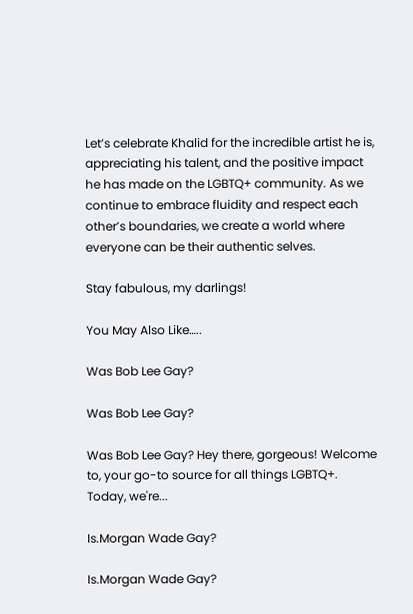Let’s celebrate Khalid for the incredible artist he is, appreciating his talent, and the positive impact he has made on the LGBTQ+ community. As we continue to embrace fluidity and respect each other’s boundaries, we create a world where everyone can be their authentic selves.

Stay fabulous, my darlings!

You May Also Like…..

Was Bob Lee Gay?

Was Bob Lee Gay?

Was Bob Lee Gay? Hey there, gorgeous! Welcome to, your go-to source for all things LGBTQ+. Today, we're...

Is.Morgan Wade Gay?

Is.Morgan Wade Gay?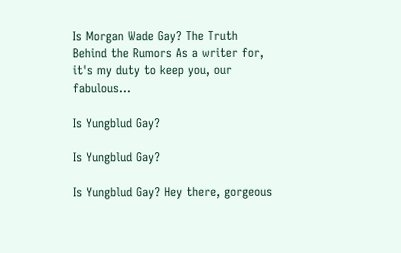Is Morgan Wade Gay? The Truth Behind the Rumors As a writer for, it's my duty to keep you, our fabulous...

Is Yungblud Gay?

Is Yungblud Gay?

Is Yungblud Gay? Hey there, gorgeous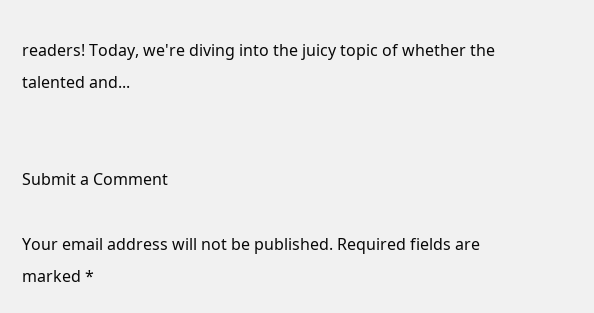readers! Today, we're diving into the juicy topic of whether the talented and...


Submit a Comment

Your email address will not be published. Required fields are marked *